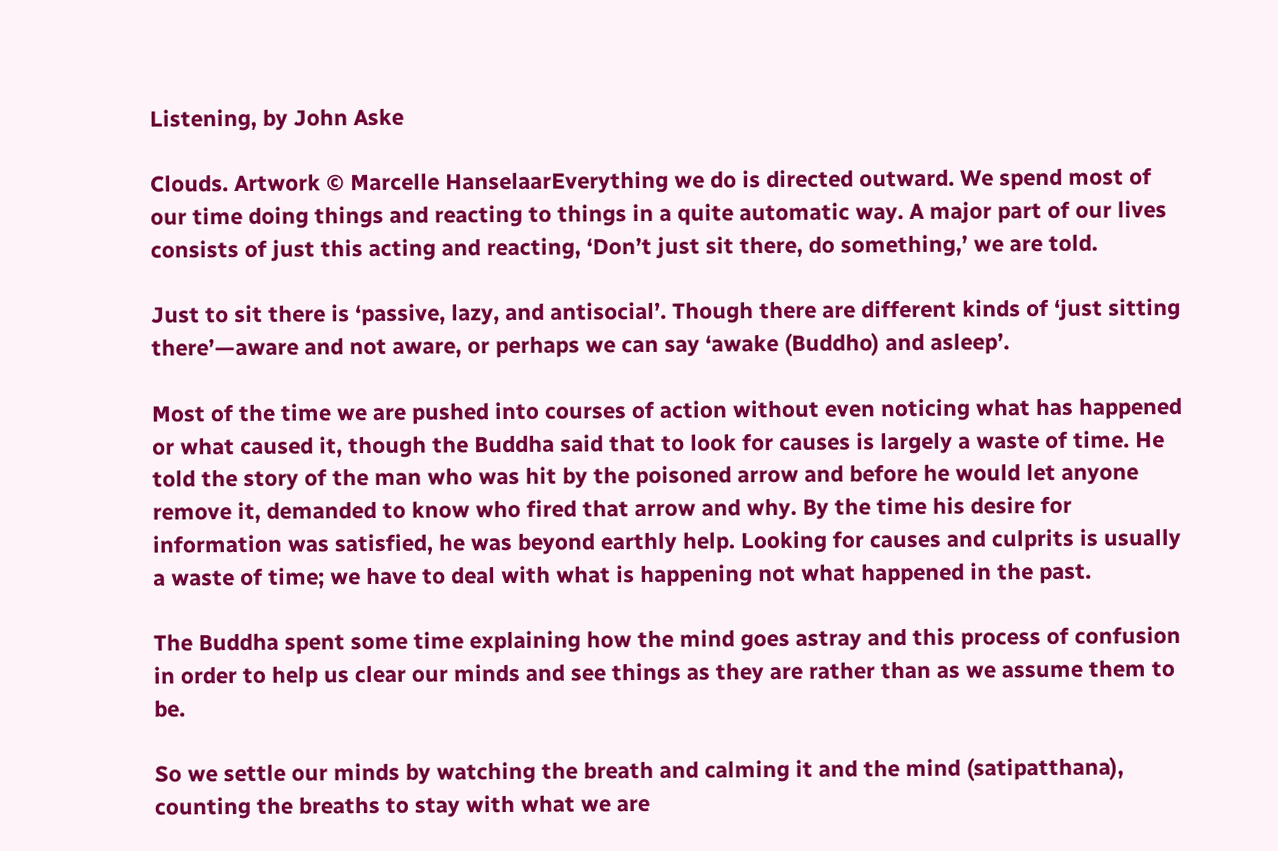Listening, by John Aske

Clouds. Artwork © Marcelle HanselaarEverything we do is directed outward. We spend most of our time doing things and reacting to things in a quite automatic way. A major part of our lives consists of just this acting and reacting, ‘Don’t just sit there, do something,’ we are told.

Just to sit there is ‘passive, lazy, and antisocial’. Though there are different kinds of ‘just sitting there’—aware and not aware, or perhaps we can say ‘awake (Buddho) and asleep’.

Most of the time we are pushed into courses of action without even noticing what has happened or what caused it, though the Buddha said that to look for causes is largely a waste of time. He told the story of the man who was hit by the poisoned arrow and before he would let anyone remove it, demanded to know who fired that arrow and why. By the time his desire for information was satisfied, he was beyond earthly help. Looking for causes and culprits is usually a waste of time; we have to deal with what is happening not what happened in the past.

The Buddha spent some time explaining how the mind goes astray and this process of confusion in order to help us clear our minds and see things as they are rather than as we assume them to be.

So we settle our minds by watching the breath and calming it and the mind (satipatthana), counting the breaths to stay with what we are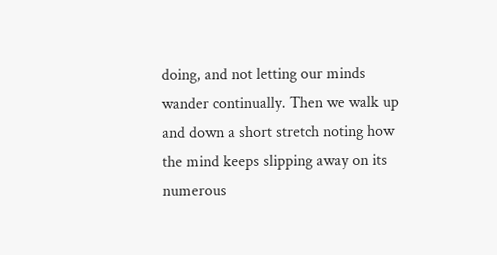doing, and not letting our minds wander continually. Then we walk up and down a short stretch noting how the mind keeps slipping away on its numerous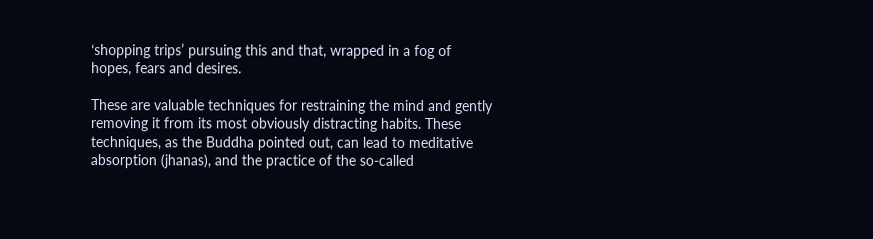‘shopping trips’ pursuing this and that, wrapped in a fog of hopes, fears and desires.

These are valuable techniques for restraining the mind and gently removing it from its most obviously distracting habits. These techniques, as the Buddha pointed out, can lead to meditative absorption (jhanas), and the practice of the so-called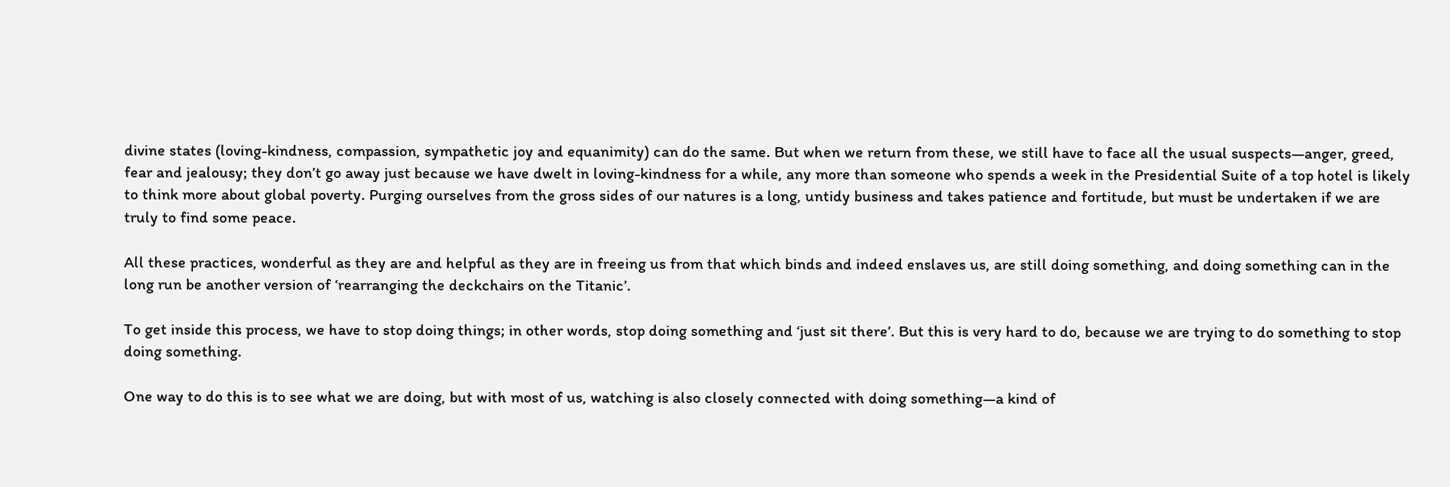divine states (loving-kindness, compassion, sympathetic joy and equanimity) can do the same. But when we return from these, we still have to face all the usual suspects—anger, greed, fear and jealousy; they don’t go away just because we have dwelt in loving-kindness for a while, any more than someone who spends a week in the Presidential Suite of a top hotel is likely to think more about global poverty. Purging ourselves from the gross sides of our natures is a long, untidy business and takes patience and fortitude, but must be undertaken if we are truly to find some peace.

All these practices, wonderful as they are and helpful as they are in freeing us from that which binds and indeed enslaves us, are still doing something, and doing something can in the long run be another version of ‘rearranging the deckchairs on the Titanic’.

To get inside this process, we have to stop doing things; in other words, stop doing something and ‘just sit there’. But this is very hard to do, because we are trying to do something to stop doing something.

One way to do this is to see what we are doing, but with most of us, watching is also closely connected with doing something—a kind of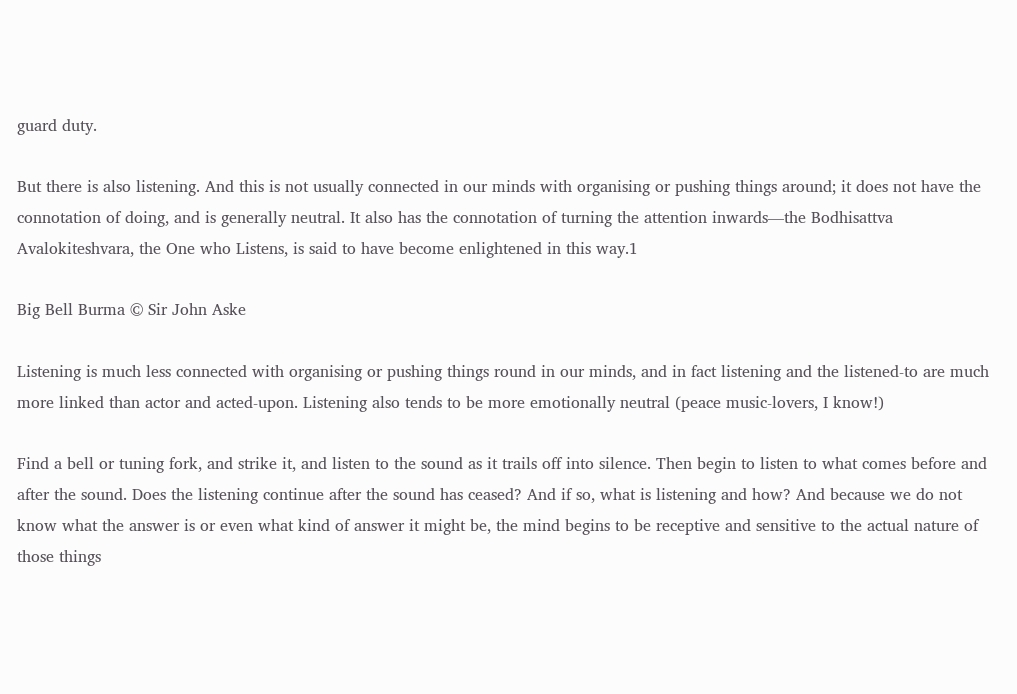guard duty.

But there is also listening. And this is not usually connected in our minds with organising or pushing things around; it does not have the connotation of doing, and is generally neutral. It also has the connotation of turning the attention inwards—the Bodhisattva Avalokiteshvara, the One who Listens, is said to have become enlightened in this way.1

Big Bell Burma © Sir John Aske

Listening is much less connected with organising or pushing things round in our minds, and in fact listening and the listened-to are much more linked than actor and acted-upon. Listening also tends to be more emotionally neutral (peace music-lovers, I know!)

Find a bell or tuning fork, and strike it, and listen to the sound as it trails off into silence. Then begin to listen to what comes before and after the sound. Does the listening continue after the sound has ceased? And if so, what is listening and how? And because we do not know what the answer is or even what kind of answer it might be, the mind begins to be receptive and sensitive to the actual nature of those things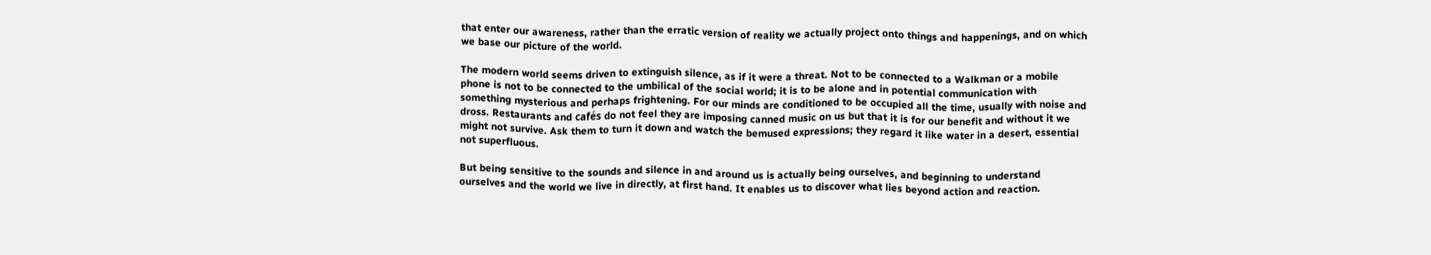that enter our awareness, rather than the erratic version of reality we actually project onto things and happenings, and on which we base our picture of the world.

The modern world seems driven to extinguish silence, as if it were a threat. Not to be connected to a Walkman or a mobile phone is not to be connected to the umbilical of the social world; it is to be alone and in potential communication with something mysterious and perhaps frightening. For our minds are conditioned to be occupied all the time, usually with noise and dross. Restaurants and cafés do not feel they are imposing canned music on us but that it is for our benefit and without it we might not survive. Ask them to turn it down and watch the bemused expressions; they regard it like water in a desert, essential not superfluous.

But being sensitive to the sounds and silence in and around us is actually being ourselves, and beginning to understand ourselves and the world we live in directly, at first hand. It enables us to discover what lies beyond action and reaction.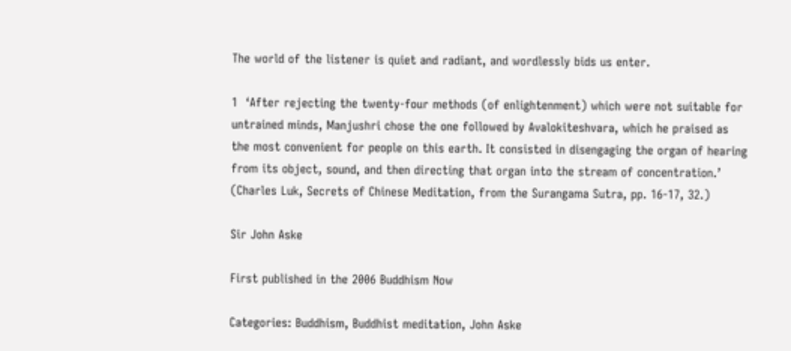The world of the listener is quiet and radiant, and wordlessly bids us enter.

1  ‘After rejecting the twenty-four methods (of enlightenment) which were not suitable for untrained minds, Manjushri chose the one followed by Avalokiteshvara, which he praised as the most convenient for people on this earth. It consisted in disengaging the organ of hearing from its object, sound, and then directing that organ into the stream of concentration.’ (Charles Luk, Secrets of Chinese Meditation, from the Surangama Sutra, pp. 16-17, 32.)

Sir John Aske

First published in the 2006 Buddhism Now

Categories: Buddhism, Buddhist meditation, John Aske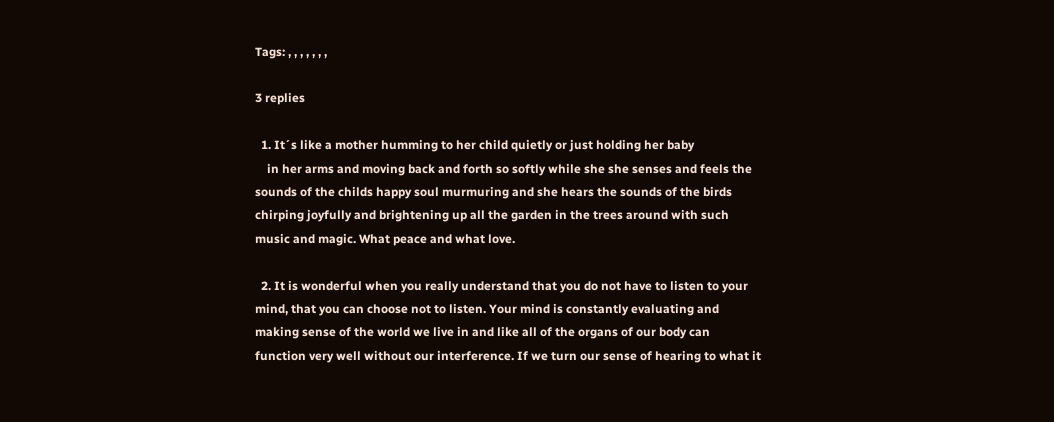Tags: , , , , , , ,

3 replies

  1. It´s like a mother humming to her child quietly or just holding her baby
    in her arms and moving back and forth so softly while she she senses and feels the sounds of the childs happy soul murmuring and she hears the sounds of the birds chirping joyfully and brightening up all the garden in the trees around with such music and magic. What peace and what love.

  2. It is wonderful when you really understand that you do not have to listen to your mind, that you can choose not to listen. Your mind is constantly evaluating and making sense of the world we live in and like all of the organs of our body can function very well without our interference. If we turn our sense of hearing to what it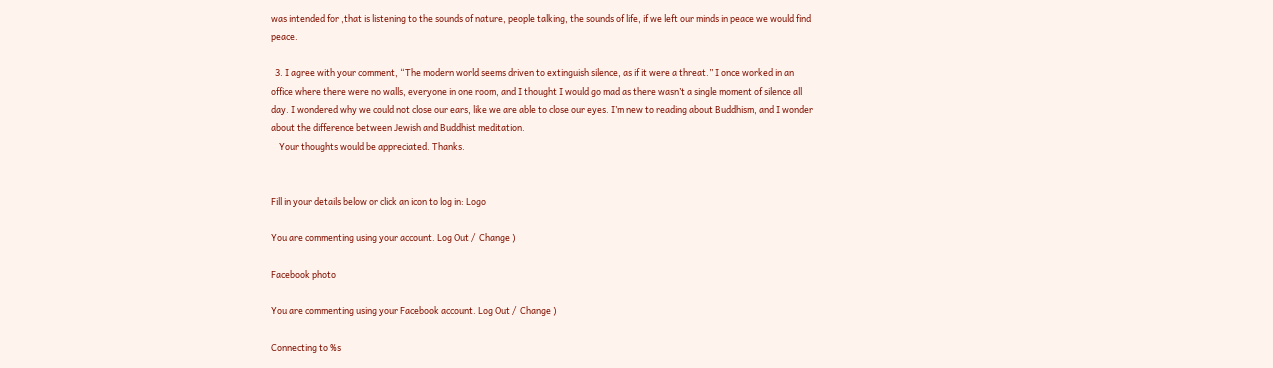was intended for ,that is listening to the sounds of nature, people talking, the sounds of life, if we left our minds in peace we would find peace.

  3. I agree with your comment, “The modern world seems driven to extinguish silence, as if it were a threat.” I once worked in an office where there were no walls, everyone in one room, and I thought I would go mad as there wasn’t a single moment of silence all day. I wondered why we could not close our ears, like we are able to close our eyes. I’m new to reading about Buddhism, and I wonder about the difference between Jewish and Buddhist meditation.
    Your thoughts would be appreciated. Thanks.


Fill in your details below or click an icon to log in: Logo

You are commenting using your account. Log Out /  Change )

Facebook photo

You are commenting using your Facebook account. Log Out /  Change )

Connecting to %s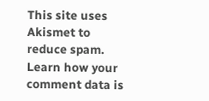This site uses Akismet to reduce spam. Learn how your comment data is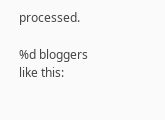processed.

%d bloggers like this: